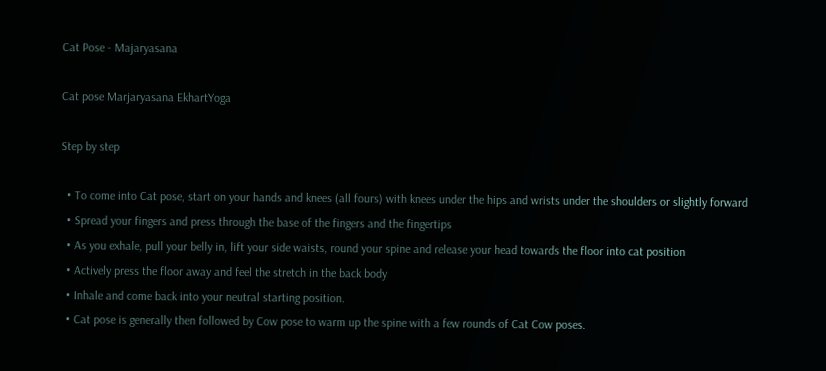Cat Pose - Majaryasana

Cat pose Marjaryasana EkhartYoga

Step by step

  • To come into Cat pose, start on your hands and knees (all fours) with knees under the hips and wrists under the shoulders or slightly forward
  • Spread your fingers and press through the base of the fingers and the fingertips
  • As you exhale, pull your belly in, lift your side waists, round your spine and release your head towards the floor into cat position
  • Actively press the floor away and feel the stretch in the back body
  • Inhale and come back into your neutral starting position.
  • Cat pose is generally then followed by Cow pose to warm up the spine with a few rounds of Cat Cow poses.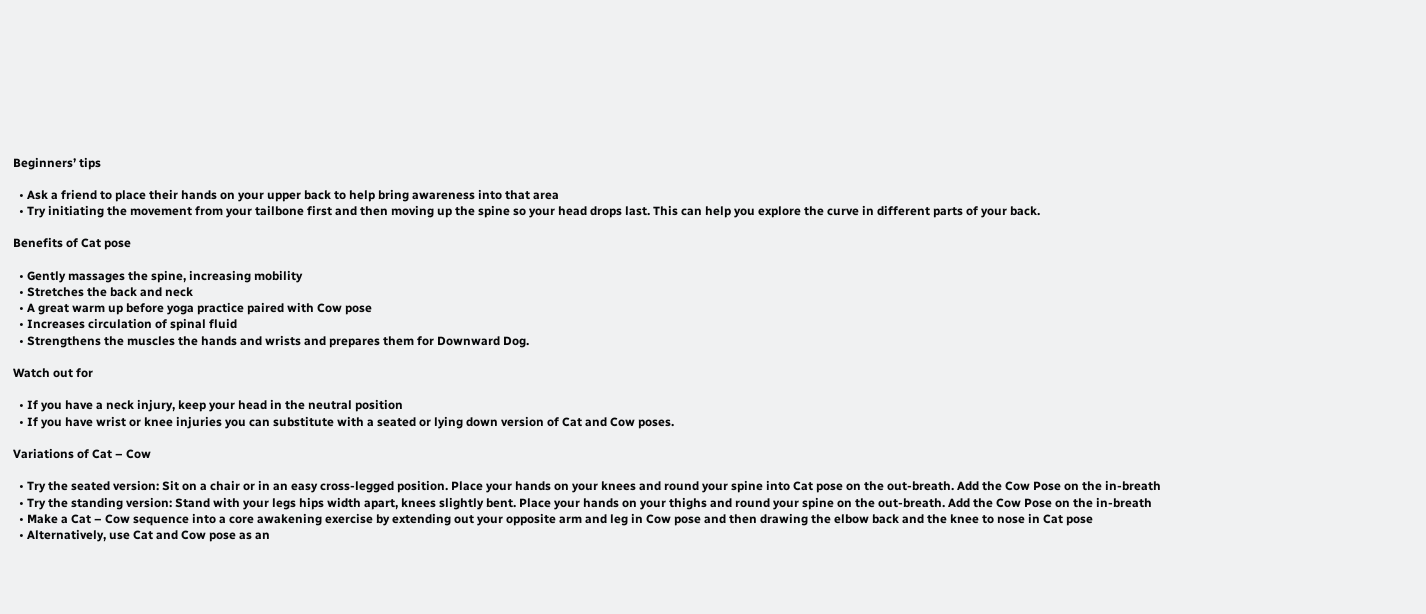Beginners’ tips

  • Ask a friend to place their hands on your upper back to help bring awareness into that area
  • Try initiating the movement from your tailbone first and then moving up the spine so your head drops last. This can help you explore the curve in different parts of your back.

Benefits of Cat pose

  • Gently massages the spine, increasing mobility
  • Stretches the back and neck
  • A great warm up before yoga practice paired with Cow pose
  • Increases circulation of spinal fluid
  • Strengthens the muscles the hands and wrists and prepares them for Downward Dog.

Watch out for

  • If you have a neck injury, keep your head in the neutral position
  • If you have wrist or knee injuries you can substitute with a seated or lying down version of Cat and Cow poses.

Variations of Cat – Cow

  • Try the seated version: Sit on a chair or in an easy cross-legged position. Place your hands on your knees and round your spine into Cat pose on the out-breath. Add the Cow Pose on the in-breath
  • Try the standing version: Stand with your legs hips width apart, knees slightly bent. Place your hands on your thighs and round your spine on the out-breath. Add the Cow Pose on the in-breath
  • Make a Cat – Cow sequence into a core awakening exercise by extending out your opposite arm and leg in Cow pose and then drawing the elbow back and the knee to nose in Cat pose
  • Alternatively, use Cat and Cow pose as an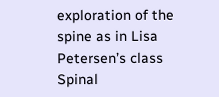exploration of the spine as in Lisa Petersen’s class Spinal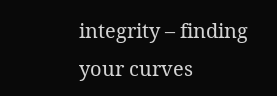integrity – finding your curves